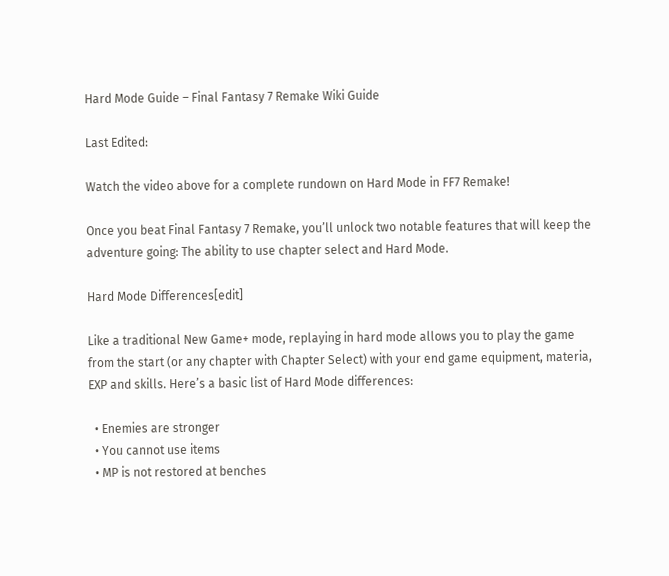Hard Mode Guide – Final Fantasy 7 Remake Wiki Guide

Last Edited:

Watch the video above for a complete rundown on Hard Mode in FF7 Remake!

Once you beat Final Fantasy 7 Remake, you’ll unlock two notable features that will keep the adventure going: The ability to use chapter select and Hard Mode.

Hard Mode Differences[edit]

Like a traditional New Game+ mode, replaying in hard mode allows you to play the game from the start (or any chapter with Chapter Select) with your end game equipment, materia, EXP and skills. Here’s a basic list of Hard Mode differences:

  • Enemies are stronger
  • You cannot use items
  • MP is not restored at benches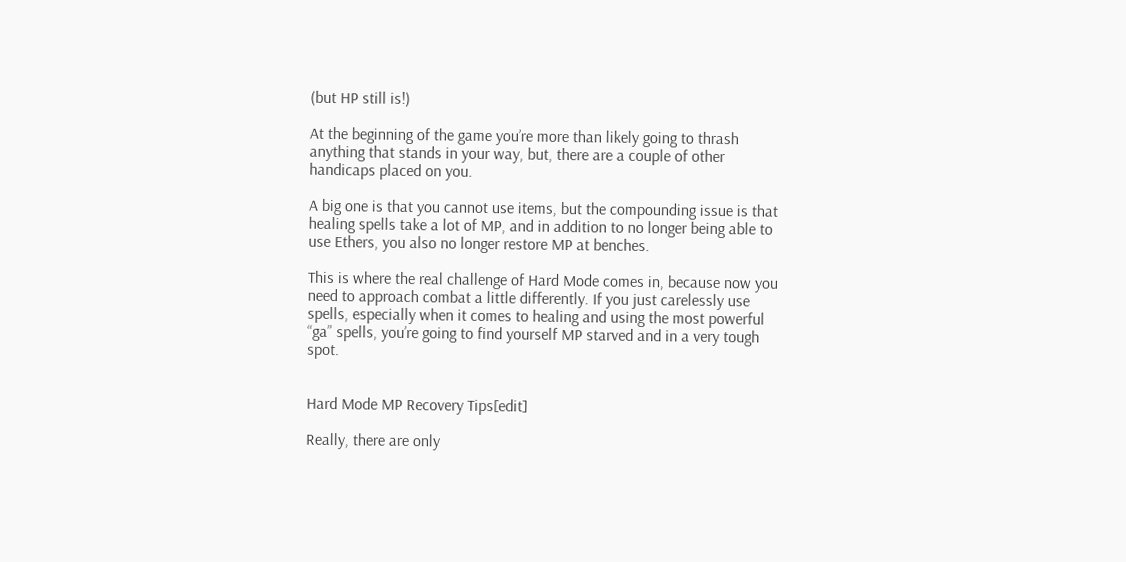(but HP still is!)

At the beginning of the game you’re more than likely going to thrash anything that stands in your way, but, there are a couple of other handicaps placed on you.

A big one is that you cannot use items, but the compounding issue is that healing spells take a lot of MP, and in addition to no longer being able to use Ethers, you also no longer restore MP at benches.

This is where the real challenge of Hard Mode comes in, because now you need to approach combat a little differently. If you just carelessly use spells, especially when it comes to healing and using the most powerful “ga” spells, you’re going to find yourself MP starved and in a very tough spot.


Hard Mode MP Recovery Tips[edit]

Really, there are only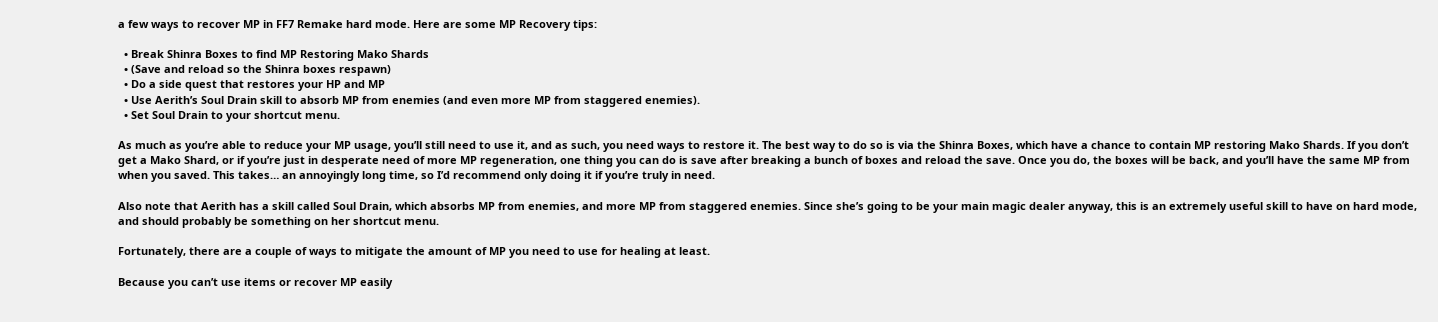a few ways to recover MP in FF7 Remake hard mode. Here are some MP Recovery tips:

  • Break Shinra Boxes to find MP Restoring Mako Shards
  • (Save and reload so the Shinra boxes respawn)
  • Do a side quest that restores your HP and MP
  • Use Aerith’s Soul Drain skill to absorb MP from enemies (and even more MP from staggered enemies).
  • Set Soul Drain to your shortcut menu.

As much as you’re able to reduce your MP usage, you’ll still need to use it, and as such, you need ways to restore it. The best way to do so is via the Shinra Boxes, which have a chance to contain MP restoring Mako Shards. If you don’t get a Mako Shard, or if you’re just in desperate need of more MP regeneration, one thing you can do is save after breaking a bunch of boxes and reload the save. Once you do, the boxes will be back, and you’ll have the same MP from when you saved. This takes… an annoyingly long time, so I’d recommend only doing it if you’re truly in need.

Also note that Aerith has a skill called Soul Drain, which absorbs MP from enemies, and more MP from staggered enemies. Since she’s going to be your main magic dealer anyway, this is an extremely useful skill to have on hard mode, and should probably be something on her shortcut menu.

Fortunately, there are a couple of ways to mitigate the amount of MP you need to use for healing at least.

Because you can’t use items or recover MP easily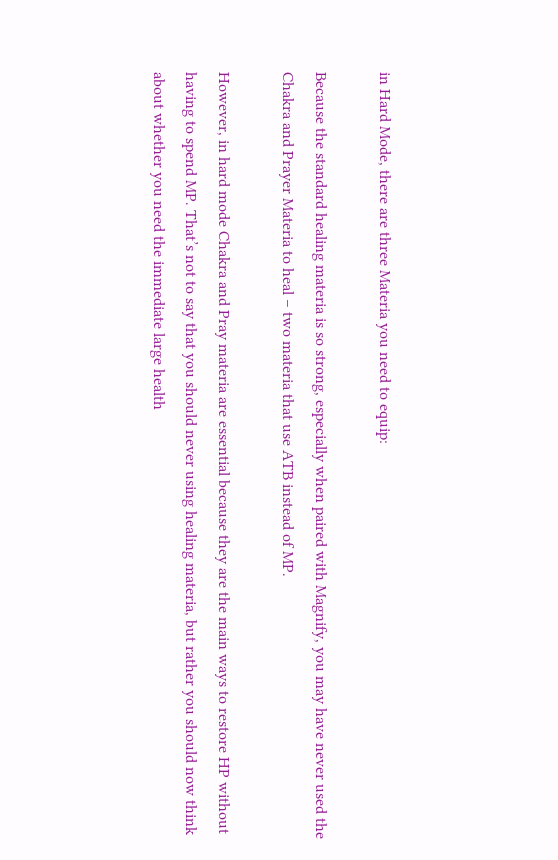in Hard Mode, there are three Materia you need to equip:

Because the standard healing materia is so strong, especially when paired with Magnify, you may have never used the Chakra and Prayer Materia to heal – two materia that use ATB instead of MP.

However, in hard mode Chakra and Pray materia are essential because they are the main ways to restore HP without having to spend MP. That’s not to say that you should never using healing materia, but rather you should now think about whether you need the immediate large health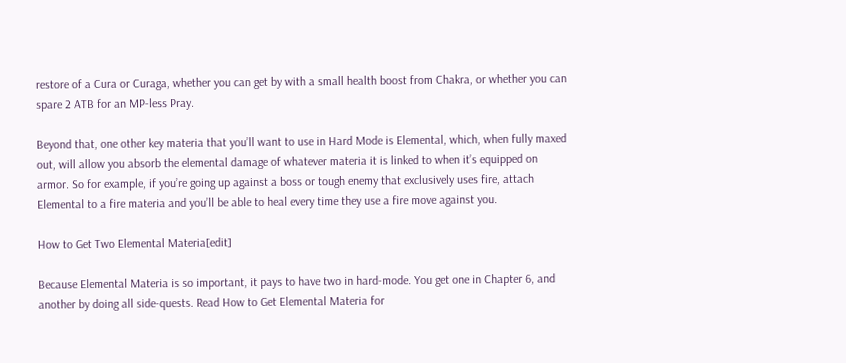restore of a Cura or Curaga, whether you can get by with a small health boost from Chakra, or whether you can spare 2 ATB for an MP-less Pray.

Beyond that, one other key materia that you’ll want to use in Hard Mode is Elemental, which, when fully maxed out, will allow you absorb the elemental damage of whatever materia it is linked to when it’s equipped on armor. So for example, if you’re going up against a boss or tough enemy that exclusively uses fire, attach Elemental to a fire materia and you’ll be able to heal every time they use a fire move against you.

How to Get Two Elemental Materia[edit]

Because Elemental Materia is so important, it pays to have two in hard-mode. You get one in Chapter 6, and another by doing all side-quests. Read How to Get Elemental Materia for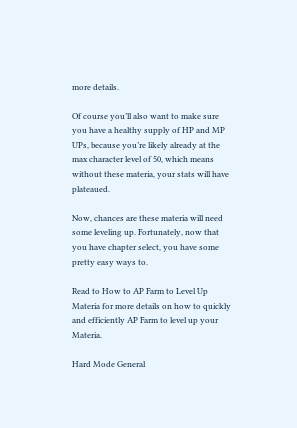more details.

Of course you’ll also want to make sure you have a healthy supply of HP and MP UPs, because you’re likely already at the max character level of 50, which means without these materia, your stats will have plateaued.

Now, chances are these materia will need some leveling up. Fortunately, now that you have chapter select, you have some pretty easy ways to.

Read to How to AP Farm to Level Up Materia for more details on how to quickly and efficiently AP Farm to level up your Materia.

Hard Mode General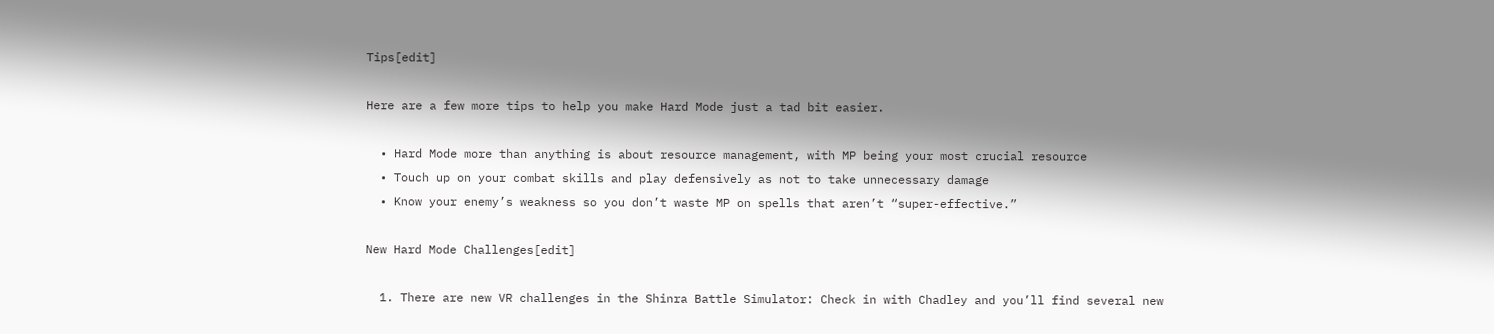Tips[edit]

Here are a few more tips to help you make Hard Mode just a tad bit easier.

  • Hard Mode more than anything is about resource management, with MP being your most crucial resource
  • Touch up on your combat skills and play defensively as not to take unnecessary damage
  • Know your enemy’s weakness so you don’t waste MP on spells that aren’t “super-effective.”

New Hard Mode Challenges[edit]

  1. There are new VR challenges in the Shinra Battle Simulator: Check in with Chadley and you’ll find several new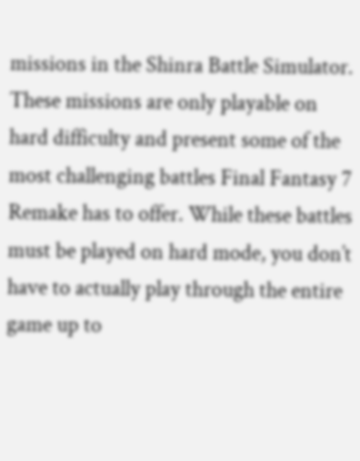missions in the Shinra Battle Simulator. These missions are only playable on hard difficulty and present some of the most challenging battles Final Fantasy 7 Remake has to offer. While these battles must be played on hard mode, you don’t have to actually play through the entire game up to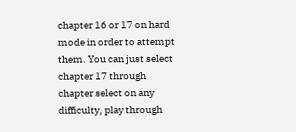chapter 16 or 17 on hard mode in order to attempt them. You can just select chapter 17 through chapter select on any difficulty, play through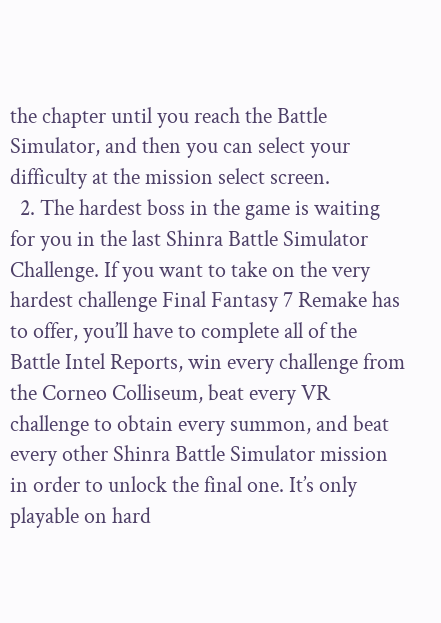the chapter until you reach the Battle Simulator, and then you can select your difficulty at the mission select screen.
  2. The hardest boss in the game is waiting for you in the last Shinra Battle Simulator Challenge. If you want to take on the very hardest challenge Final Fantasy 7 Remake has to offer, you’ll have to complete all of the Battle Intel Reports, win every challenge from the Corneo Colliseum, beat every VR challenge to obtain every summon, and beat every other Shinra Battle Simulator mission in order to unlock the final one. It’s only playable on hard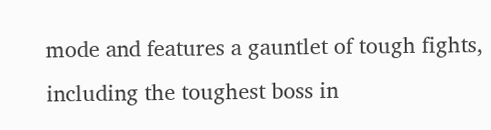mode and features a gauntlet of tough fights, including the toughest boss in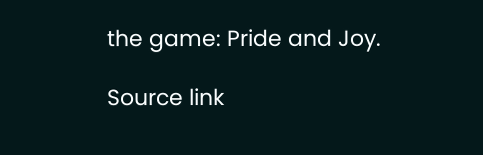the game: Pride and Joy.

Source link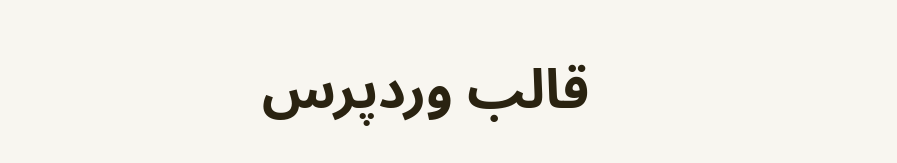قالب وردپرس